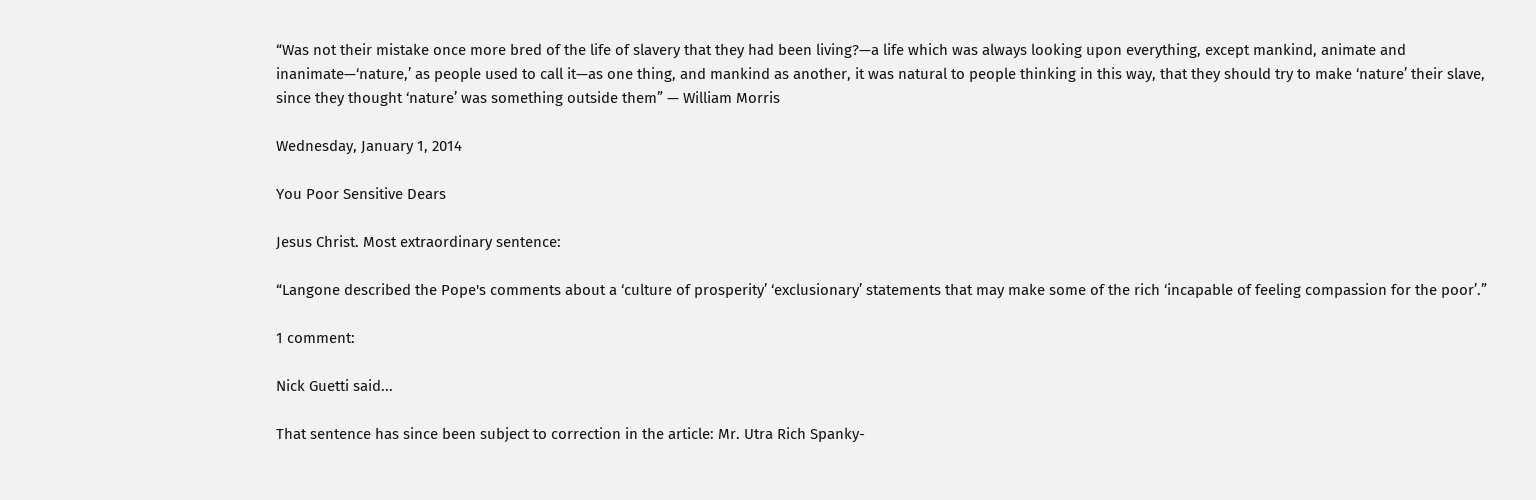“Was not their mistake once more bred of the life of slavery that they had been living?—a life which was always looking upon everything, except mankind, animate and inanimate—‘nature,’ as people used to call it—as one thing, and mankind as another, it was natural to people thinking in this way, that they should try to make ‘nature’ their slave, since they thought ‘nature’ was something outside them” — William Morris

Wednesday, January 1, 2014

You Poor Sensitive Dears

Jesus Christ. Most extraordinary sentence:

“Langone described the Pope's comments about a ‘culture of prosperity’ ‘exclusionary’ statements that may make some of the rich ‘incapable of feeling compassion for the poor’.”

1 comment:

Nick Guetti said...

That sentence has since been subject to correction in the article: Mr. Utra Rich Spanky-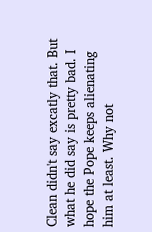Clean didn't say excatly that. But what he did say is pretty bad. I hope the Pope keeps alienating him at least. Why not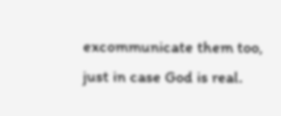excommunicate them too, just in case God is real.